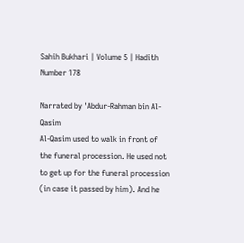Sahih Bukhari | Volume 5 | Hadith Number 178

Narrated by 'Abdur-Rahman bin Al-Qasim
Al-Qasim used to walk in front of the funeral procession. He used not to get up for the funeral procession (in case it passed by him). And he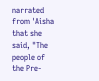narrated from 'Aisha that she said, "The people of the Pre-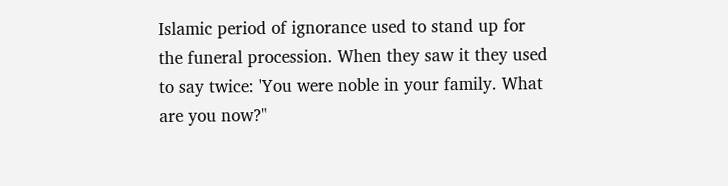Islamic period of ignorance used to stand up for the funeral procession. When they saw it they used to say twice: 'You were noble in your family. What are you now?"